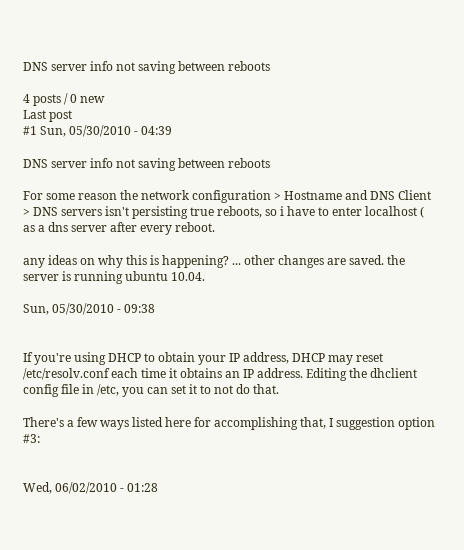DNS server info not saving between reboots

4 posts / 0 new
Last post
#1 Sun, 05/30/2010 - 04:39

DNS server info not saving between reboots

For some reason the network configuration > Hostname and DNS Client > DNS servers isn't persisting true reboots, so i have to enter localhost ( as a dns server after every reboot.

any ideas on why this is happening? ... other changes are saved. the server is running ubuntu 10.04.

Sun, 05/30/2010 - 09:38


If you're using DHCP to obtain your IP address, DHCP may reset /etc/resolv.conf each time it obtains an IP address. Editing the dhclient config file in /etc, you can set it to not do that.

There's a few ways listed here for accomplishing that, I suggestion option #3:


Wed, 06/02/2010 - 01:28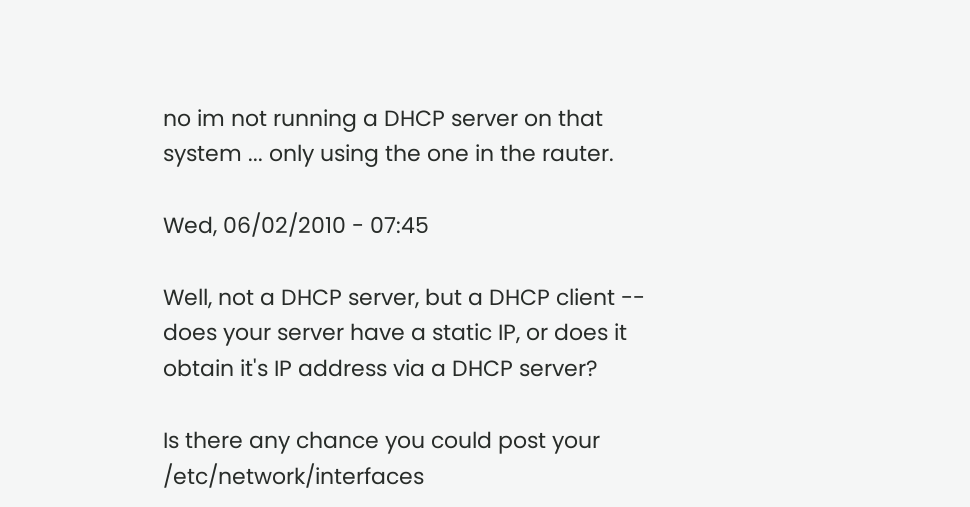no im not running a DHCP server on that system ... only using the one in the rauter.

Wed, 06/02/2010 - 07:45

Well, not a DHCP server, but a DHCP client -- does your server have a static IP, or does it obtain it's IP address via a DHCP server?

Is there any chance you could post your /etc/network/interfaces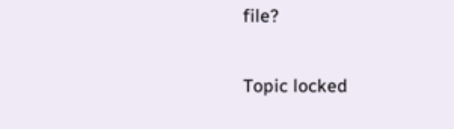file?


Topic locked